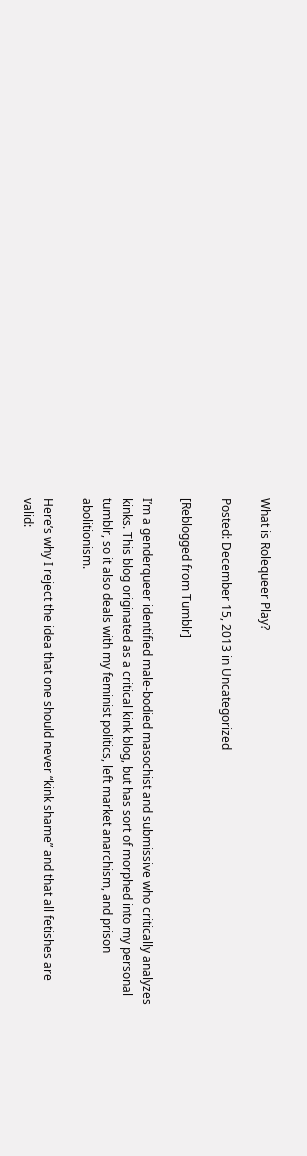What is Rolequeer Play?

Posted: December 15, 2013 in Uncategorized

[Reblogged from Tumblr]

I’m a genderqueer identified male-bodied masochist and submissive who critically analyzes kinks. This blog originated as a critical kink blog, but has sort of morphed into my personal tumblr, so it also deals with my feminist politics, left market anarchism, and prison abolitionism.

Here’s why I reject the idea that one should never “kink shame” and that all fetishes are valid: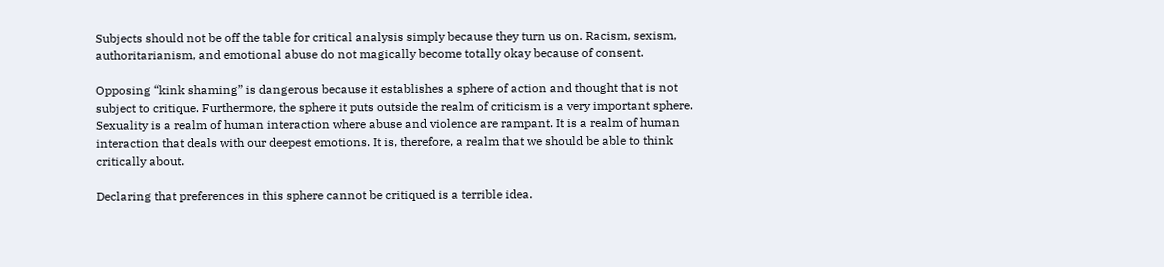Subjects should not be off the table for critical analysis simply because they turn us on. Racism, sexism, authoritarianism, and emotional abuse do not magically become totally okay because of consent.

Opposing “kink shaming” is dangerous because it establishes a sphere of action and thought that is not subject to critique. Furthermore, the sphere it puts outside the realm of criticism is a very important sphere. Sexuality is a realm of human interaction where abuse and violence are rampant. It is a realm of human interaction that deals with our deepest emotions. It is, therefore, a realm that we should be able to think critically about.

Declaring that preferences in this sphere cannot be critiqued is a terrible idea.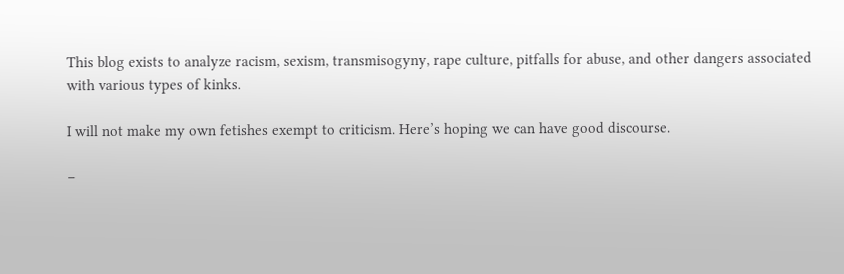This blog exists to analyze racism, sexism, transmisogyny, rape culture, pitfalls for abuse, and other dangers associated with various types of kinks.

I will not make my own fetishes exempt to criticism. Here’s hoping we can have good discourse.

–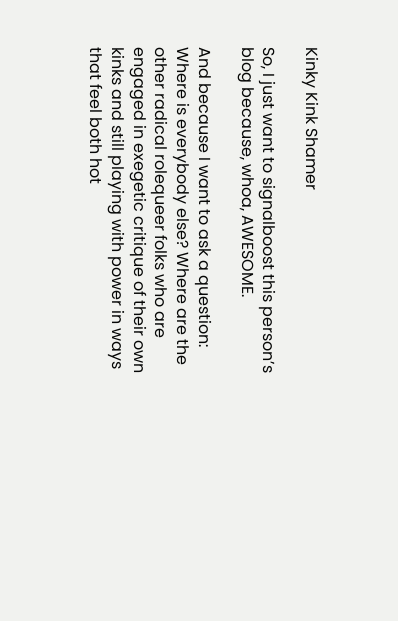Kinky Kink Shamer

So, I just want to signalboost this person’s blog because, whoa, AWESOME.

And because I want to ask a question: Where is everybody else? Where are the other radical rolequeer folks who are engaged in exegetic critique of their own kinks and still playing with power in ways that feel both hot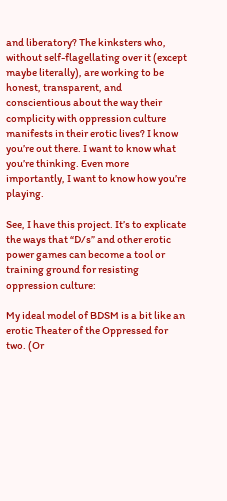and liberatory? The kinksters who, without self-flagellating over it (except maybe literally), are working to be honest, transparent, and conscientious about the way their complicity with oppression culture manifests in their erotic lives? I know you’re out there. I want to know what you’re thinking. Even more importantly, I want to know how you’re playing.

See, I have this project. It’s to explicate the ways that “D/s” and other erotic power games can become a tool or training ground for resisting oppression culture:

My ideal model of BDSM is a bit like an erotic Theater of the Oppressed for two. (Or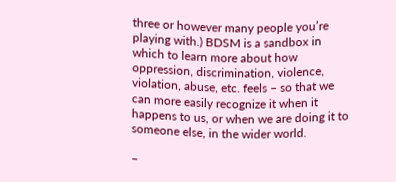three or however many people you’re playing with.) BDSM is a sandbox in which to learn more about how oppression, discrimination, violence, violation, abuse, etc. feels – so that we can more easily recognize it when it happens to us, or when we are doing it to someone else, in the wider world.

–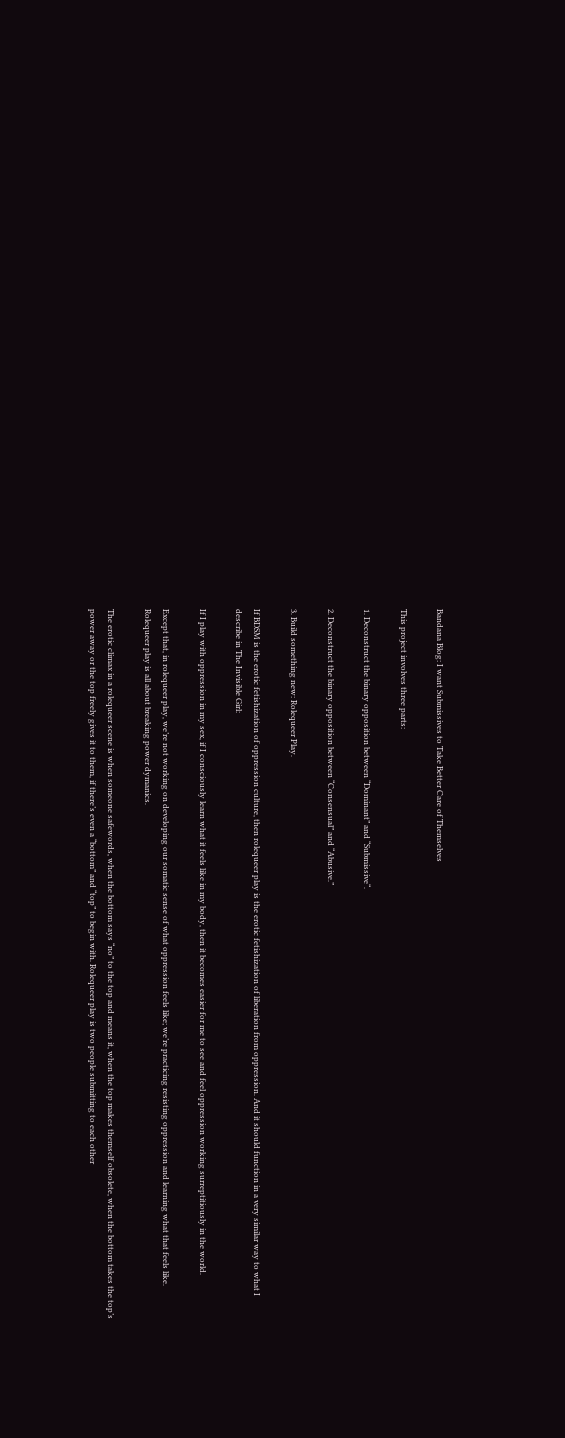Bandana Blog: I want Submissives to Take Better Care of Themselves

This project involves three parts:

1. Deconstruct the binary opposition between “Dominant” and “Submissive“.

2. Deconstruct the binary opposition between “Consensual” and “Abusive.”

3. Build something new: Rolequeer Play.

If BDSM is the erotic fetishization of oppression culture, then rolequeer play is the erotic fetishization of liberation from oppression. And it should function in a very similar way to what I describe in The Invisible Girl:

If I play with oppression in my sex, if I consciously learn what it feels like in my body, then it becomes easier for me to see and feel oppression working surreptitiously in the world.

Except that, in rolequeer play, we’re not working on developing our somatic sense of what oppression feels like; we’re practicing resisting oppression and learning what that feels like. Rolequeer play is all about breaking power dymanics.

The erotic climax in a rolequeer scene is when someone safewords, when the bottom says “no” to the top and means it, when the top makes themself obsolete, when the bottom takes the top’s power away or the top freely gives it to them, if there’s even a “bottom” and “top” to begin with. Rolequeer play is two people submitting to each other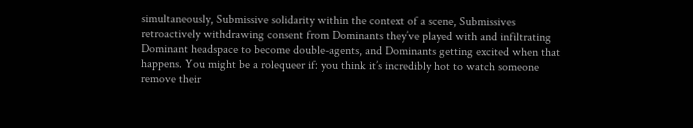simultaneously, Submissive solidarity within the context of a scene, Submissives retroactively withdrawing consent from Dominants they’ve played with and infiltrating Dominant headspace to become double-agents, and Dominants getting excited when that happens. You might be a rolequeer if: you think it’s incredibly hot to watch someone remove their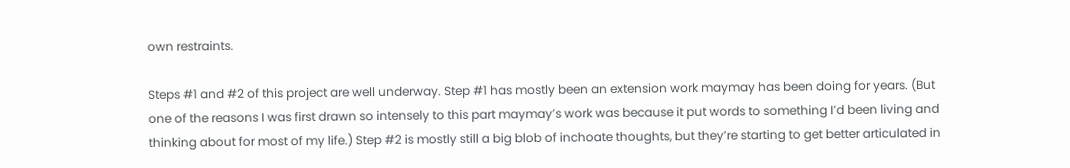own restraints.

Steps #1 and #2 of this project are well underway. Step #1 has mostly been an extension work maymay has been doing for years. (But one of the reasons I was first drawn so intensely to this part maymay’s work was because it put words to something I’d been living and thinking about for most of my life.) Step #2 is mostly still a big blob of inchoate thoughts, but they’re starting to get better articulated in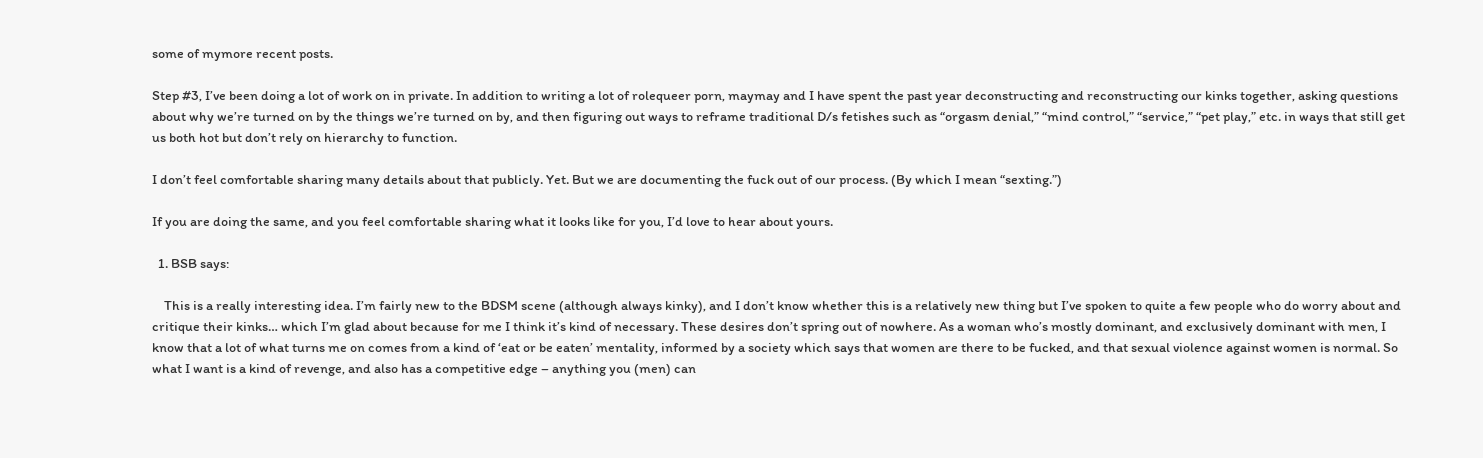some of mymore recent posts.

Step #3, I’ve been doing a lot of work on in private. In addition to writing a lot of rolequeer porn, maymay and I have spent the past year deconstructing and reconstructing our kinks together, asking questions about why we’re turned on by the things we’re turned on by, and then figuring out ways to reframe traditional D/s fetishes such as “orgasm denial,” “mind control,” “service,” “pet play,” etc. in ways that still get us both hot but don’t rely on hierarchy to function.

I don’t feel comfortable sharing many details about that publicly. Yet. But we are documenting the fuck out of our process. (By which I mean “sexting.”)

If you are doing the same, and you feel comfortable sharing what it looks like for you, I’d love to hear about yours.

  1. BSB says:

    This is a really interesting idea. I’m fairly new to the BDSM scene (although always kinky), and I don’t know whether this is a relatively new thing but I’ve spoken to quite a few people who do worry about and critique their kinks… which I’m glad about because for me I think it’s kind of necessary. These desires don’t spring out of nowhere. As a woman who’s mostly dominant, and exclusively dominant with men, I know that a lot of what turns me on comes from a kind of ‘eat or be eaten’ mentality, informed by a society which says that women are there to be fucked, and that sexual violence against women is normal. So what I want is a kind of revenge, and also has a competitive edge – anything you (men) can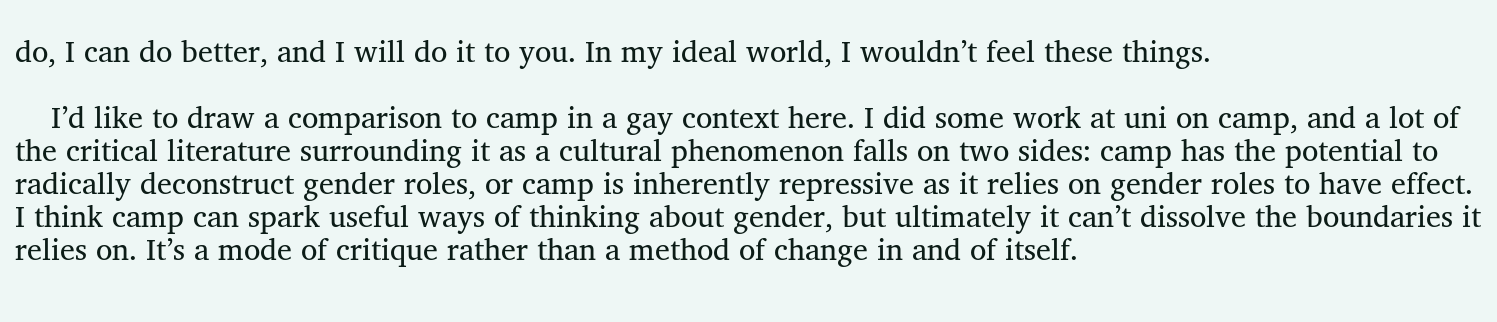do, I can do better, and I will do it to you. In my ideal world, I wouldn’t feel these things.

    I’d like to draw a comparison to camp in a gay context here. I did some work at uni on camp, and a lot of the critical literature surrounding it as a cultural phenomenon falls on two sides: camp has the potential to radically deconstruct gender roles, or camp is inherently repressive as it relies on gender roles to have effect. I think camp can spark useful ways of thinking about gender, but ultimately it can’t dissolve the boundaries it relies on. It’s a mode of critique rather than a method of change in and of itself.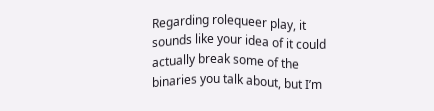Regarding rolequeer play, it sounds like your idea of it could actually break some of the binaries you talk about, but I’m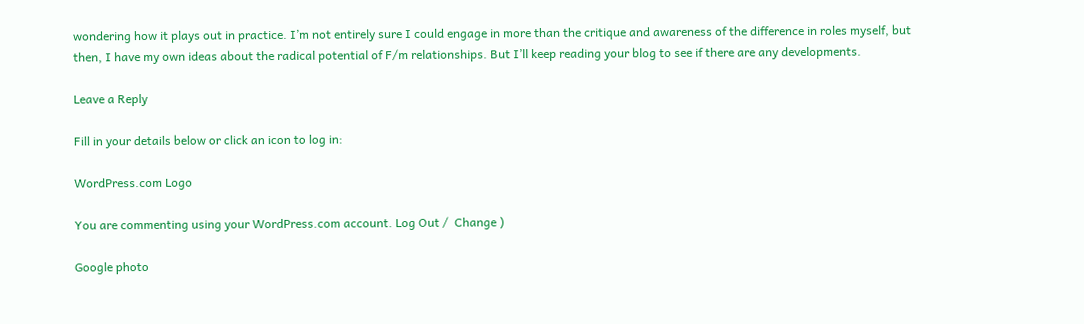wondering how it plays out in practice. I’m not entirely sure I could engage in more than the critique and awareness of the difference in roles myself, but then, I have my own ideas about the radical potential of F/m relationships. But I’ll keep reading your blog to see if there are any developments.

Leave a Reply

Fill in your details below or click an icon to log in:

WordPress.com Logo

You are commenting using your WordPress.com account. Log Out /  Change )

Google photo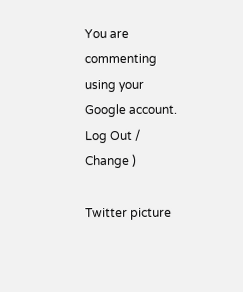You are commenting using your Google account. Log Out /  Change )

Twitter picture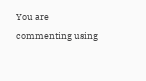You are commenting using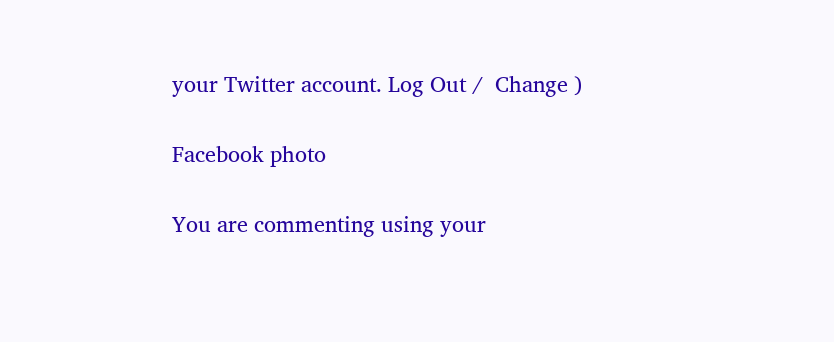your Twitter account. Log Out /  Change )

Facebook photo

You are commenting using your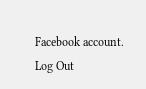Facebook account. Log Out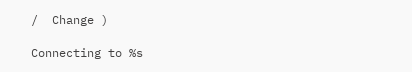/  Change )

Connecting to %s